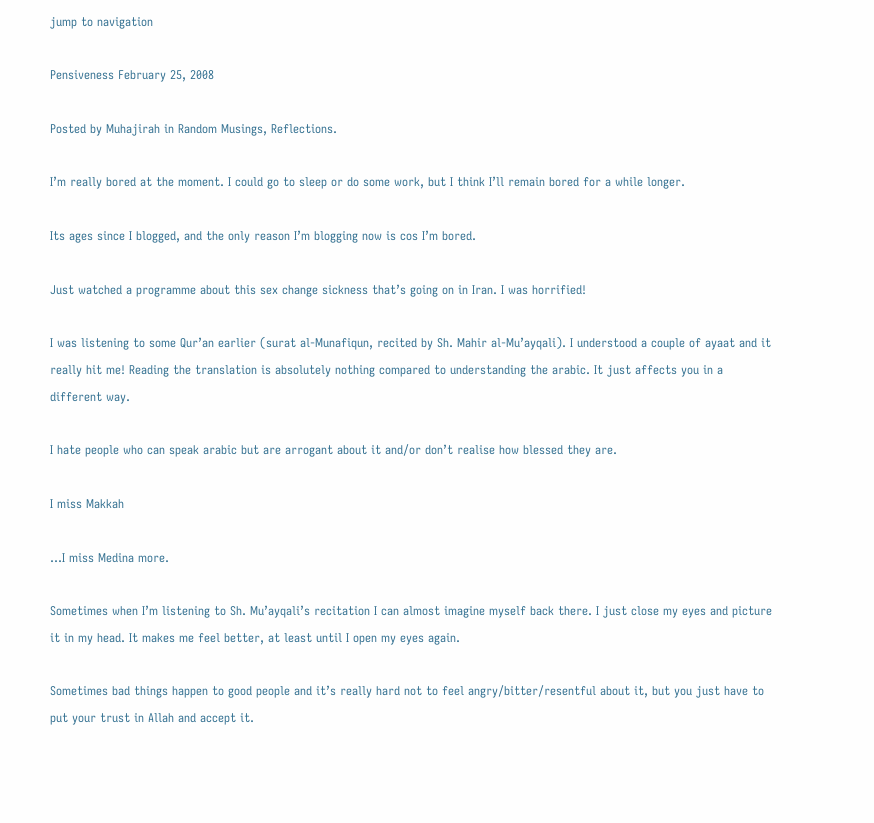jump to navigation

Pensiveness February 25, 2008

Posted by Muhajirah in Random Musings, Reflections.

I’m really bored at the moment. I could go to sleep or do some work, but I think I’ll remain bored for a while longer.

Its ages since I blogged, and the only reason I’m blogging now is cos I’m bored.

Just watched a programme about this sex change sickness that’s going on in Iran. I was horrified!

I was listening to some Qur’an earlier (surat al-Munafiqun, recited by Sh. Mahir al-Mu’ayqali). I understood a couple of ayaat and it really hit me! Reading the translation is absolutely nothing compared to understanding the arabic. It just affects you in a different way.

I hate people who can speak arabic but are arrogant about it and/or don’t realise how blessed they are.

I miss Makkah

…I miss Medina more.

Sometimes when I’m listening to Sh. Mu’ayqali’s recitation I can almost imagine myself back there. I just close my eyes and picture it in my head. It makes me feel better, at least until I open my eyes again.

Sometimes bad things happen to good people and it’s really hard not to feel angry/bitter/resentful about it, but you just have to put your trust in Allah and accept it.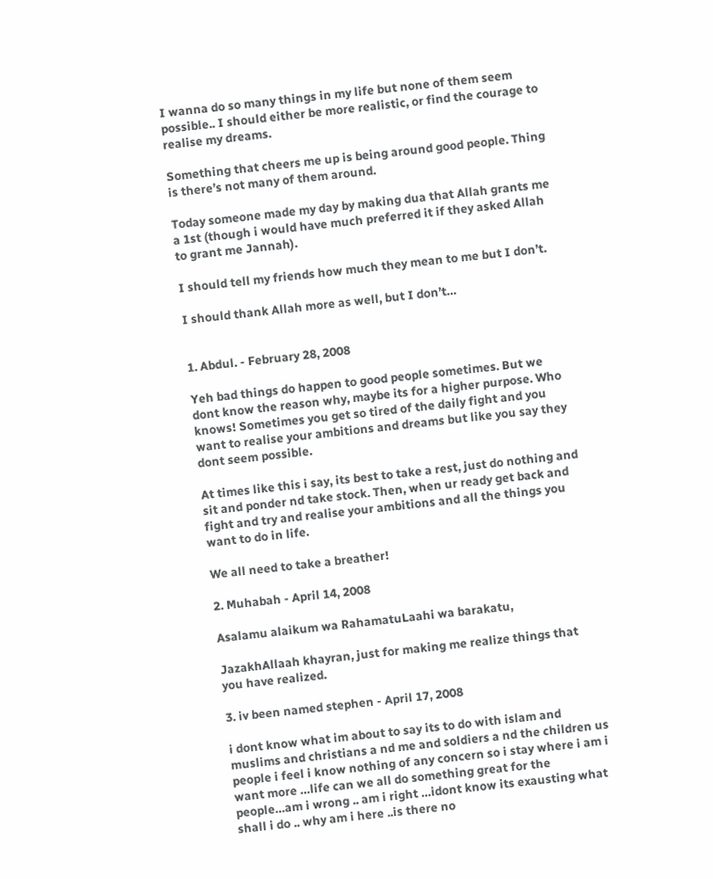I wanna do so many things in my life but none of them seem possible.. I should either be more realistic, or find the courage to realise my dreams.

Something that cheers me up is being around good people. Thing is there’s not many of them around.

Today someone made my day by making dua that Allah grants me a 1st (though i would have much preferred it if they asked Allah to grant me Jannah).

I should tell my friends how much they mean to me but I don’t.

I should thank Allah more as well, but I don’t…


1. Abdul. - February 28, 2008

Yeh bad things do happen to good people sometimes. But we dont know the reason why, maybe its for a higher purpose. Who knows! Sometimes you get so tired of the daily fight and you want to realise your ambitions and dreams but like you say they dont seem possible.

At times like this i say, its best to take a rest, just do nothing and sit and ponder nd take stock. Then, when ur ready get back and fight and try and realise your ambitions and all the things you want to do in life.

We all need to take a breather!

2. Muhabah - April 14, 2008

Asalamu alaikum wa RahamatuLaahi wa barakatu,

JazakhAllaah khayran, just for making me realize things that you have realized.

3. iv been named stephen - April 17, 2008

i dont know what im about to say its to do with islam and muslims and christians a nd me and soldiers a nd the children us people i feel i know nothing of any concern so i stay where i am i want more …life can we all do something great for the people…am i wrong .. am i right …idont know its exausting what shall i do .. why am i here ..is there no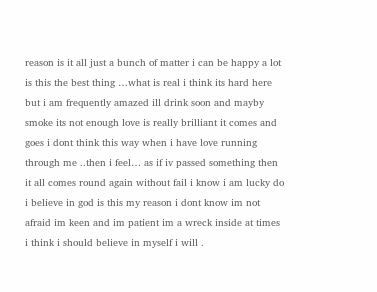reason is it all just a bunch of matter i can be happy a lot is this the best thing …what is real i think its hard here but i am frequently amazed ill drink soon and mayby smoke its not enough love is really brilliant it comes and goes i dont think this way when i have love running through me ..then i feel… as if iv passed something then it all comes round again without fail i know i am lucky do i believe in god is this my reason i dont know im not afraid im keen and im patient im a wreck inside at times i think i should believe in myself i will .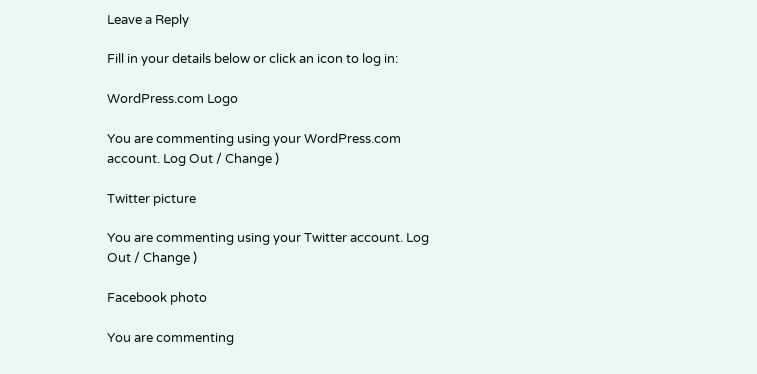Leave a Reply

Fill in your details below or click an icon to log in:

WordPress.com Logo

You are commenting using your WordPress.com account. Log Out / Change )

Twitter picture

You are commenting using your Twitter account. Log Out / Change )

Facebook photo

You are commenting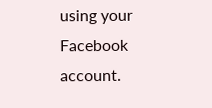using your Facebook account.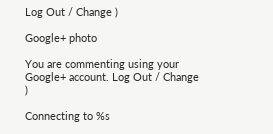Log Out / Change )

Google+ photo

You are commenting using your Google+ account. Log Out / Change )

Connecting to %s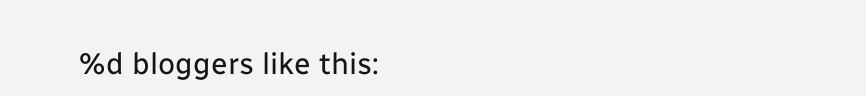%d bloggers like this: